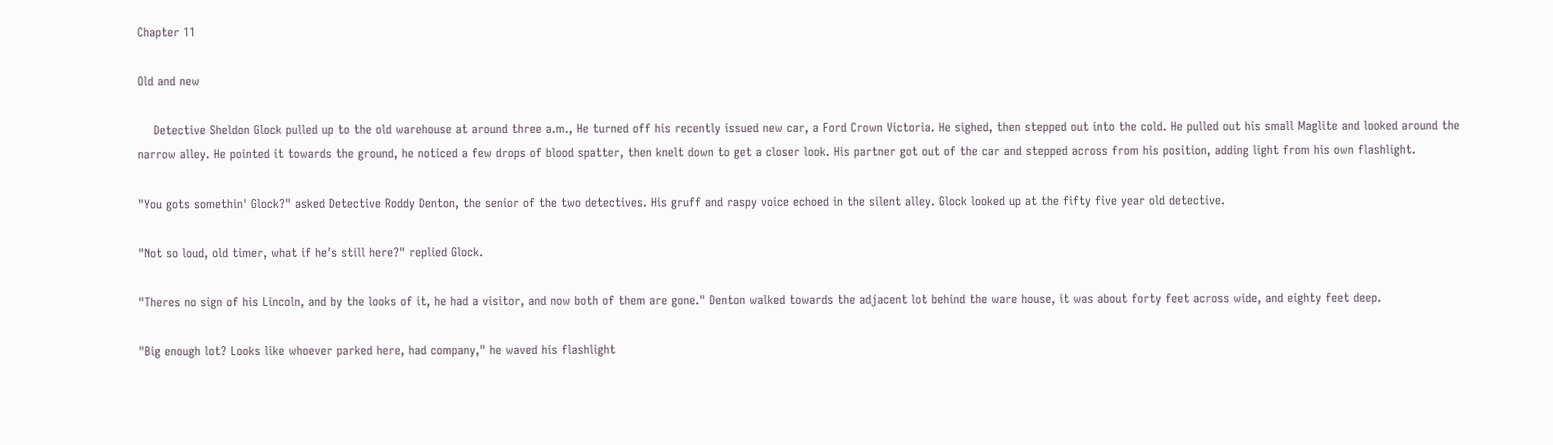Chapter 11

Old and new

    Detective Sheldon Glock pulled up to the old warehouse at around three a.m., He turned off his recently issued new car, a Ford Crown Victoria. He sighed, then stepped out into the cold. He pulled out his small Maglite and looked around the narrow alley. He pointed it towards the ground, he noticed a few drops of blood spatter, then knelt down to get a closer look. His partner got out of the car and stepped across from his position, adding light from his own flashlight.

"You gots somethin' Glock?" asked Detective Roddy Denton, the senior of the two detectives. His gruff and raspy voice echoed in the silent alley. Glock looked up at the fifty five year old detective.

"Not so loud, old timer, what if he's still here?" replied Glock.

"Theres no sign of his Lincoln, and by the looks of it, he had a visitor, and now both of them are gone." Denton walked towards the adjacent lot behind the ware house, it was about forty feet across wide, and eighty feet deep.

"Big enough lot? Looks like whoever parked here, had company," he waved his flashlight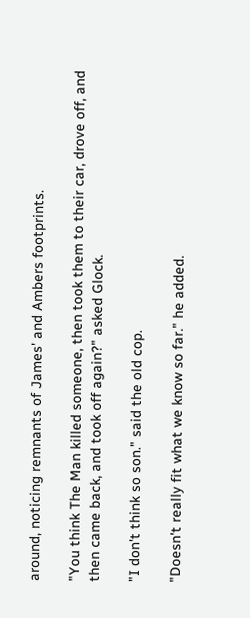around, noticing remnants of James' and Ambers footprints.

"You think The Man killed someone, then took them to their car, drove off, and then came back, and took off again?" asked Glock.

"I don't think so son." said the old cop.

"Doesn't really fit what we know so far." he added.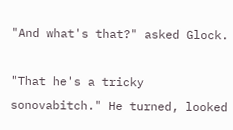"And what's that?" asked Glock.

"That he's a tricky sonovabitch." He turned, looked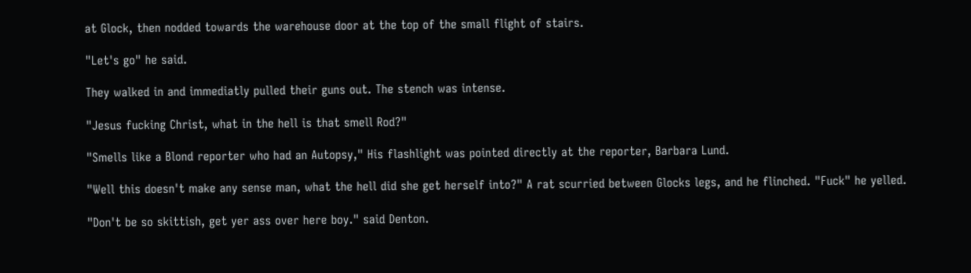at Glock, then nodded towards the warehouse door at the top of the small flight of stairs.

"Let's go" he said.

They walked in and immediatly pulled their guns out. The stench was intense.

"Jesus fucking Christ, what in the hell is that smell Rod?"

"Smells like a Blond reporter who had an Autopsy," His flashlight was pointed directly at the reporter, Barbara Lund.

"Well this doesn't make any sense man, what the hell did she get herself into?" A rat scurried between Glocks legs, and he flinched. "Fuck" he yelled.

"Don't be so skittish, get yer ass over here boy." said Denton.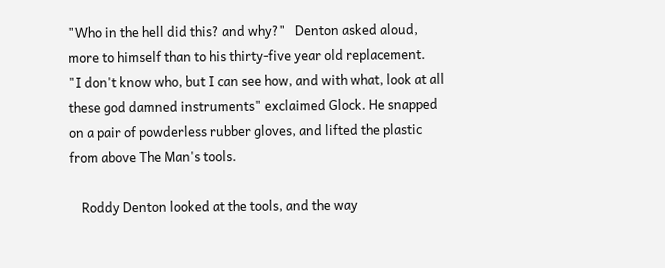"Who in the hell did this? and why?"   Denton asked aloud, more to himself than to his thirty-five year old replacement.
"I don't know who, but I can see how, and with what, look at all these god damned instruments" exclaimed Glock. He snapped on a pair of powderless rubber gloves, and lifted the plastic from above The Man's tools.

    Roddy Denton looked at the tools, and the way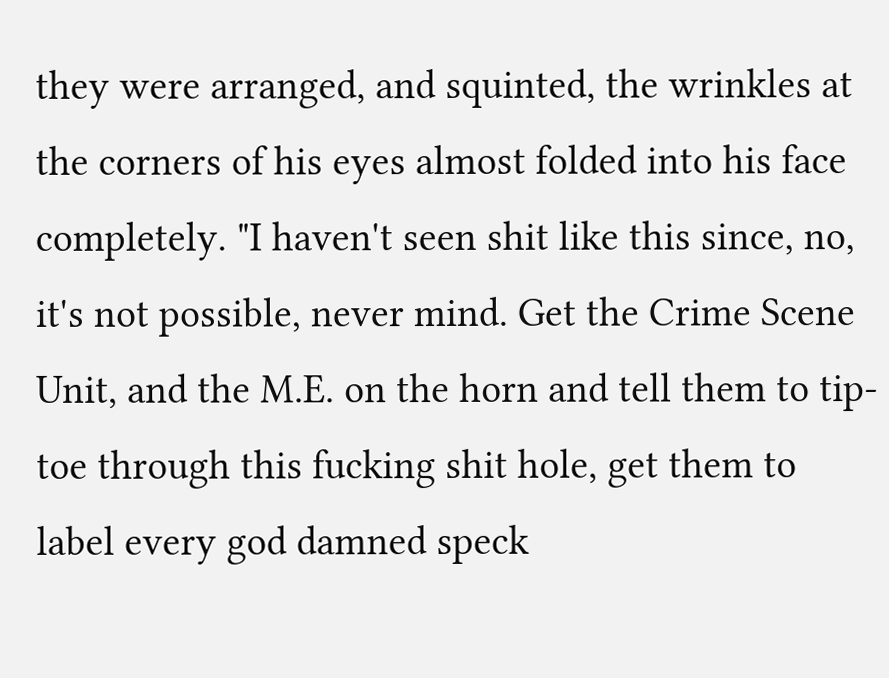they were arranged, and squinted, the wrinkles at the corners of his eyes almost folded into his face completely. "I haven't seen shit like this since, no, it's not possible, never mind. Get the Crime Scene Unit, and the M.E. on the horn and tell them to tip-toe through this fucking shit hole, get them to label every god damned speck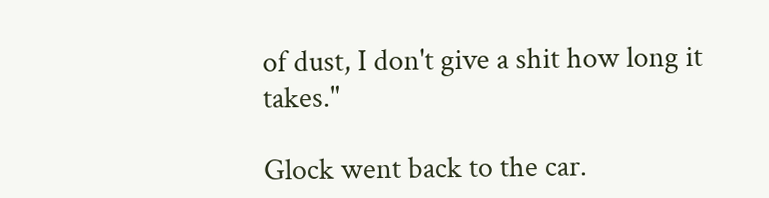of dust, I don't give a shit how long it takes."

Glock went back to the car.